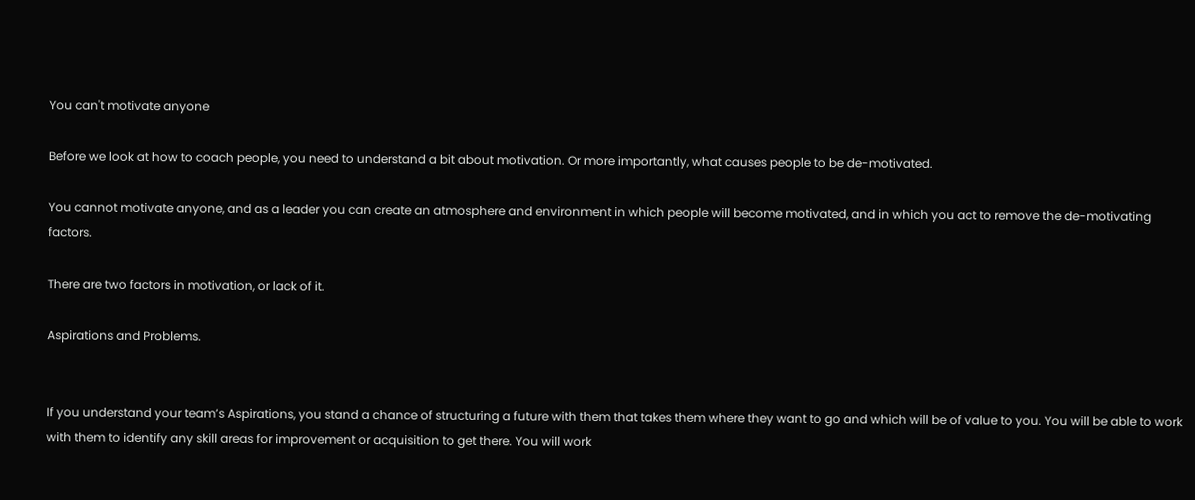You can't motivate anyone

Before we look at how to coach people, you need to understand a bit about motivation. Or more importantly, what causes people to be de-motivated.

You cannot motivate anyone, and as a leader you can create an atmosphere and environment in which people will become motivated, and in which you act to remove the de-motivating factors.

There are two factors in motivation, or lack of it.

Aspirations and Problems.


If you understand your team’s Aspirations, you stand a chance of structuring a future with them that takes them where they want to go and which will be of value to you. You will be able to work with them to identify any skill areas for improvement or acquisition to get there. You will work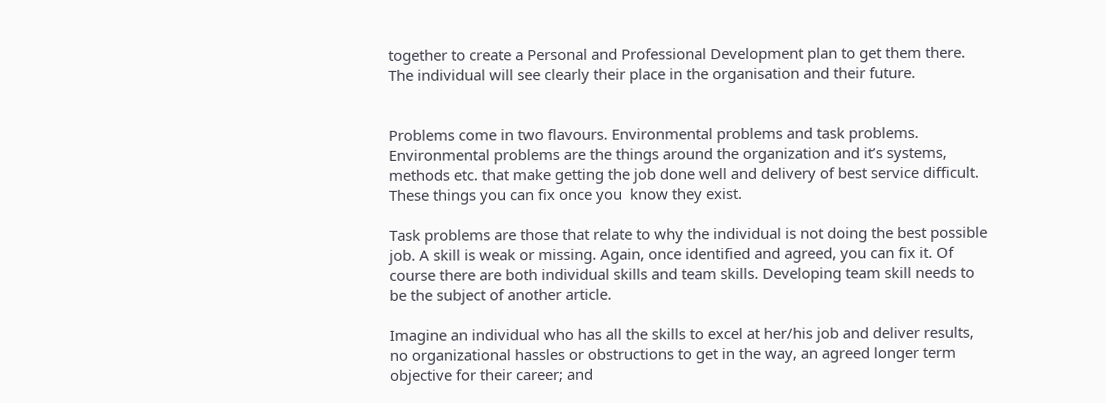together to create a Personal and Professional Development plan to get them there. The individual will see clearly their place in the organisation and their future.


Problems come in two flavours. Environmental problems and task problems. Environmental problems are the things around the organization and it’s systems, methods etc. that make getting the job done well and delivery of best service difficult. These things you can fix once you  know they exist.

Task problems are those that relate to why the individual is not doing the best possible job. A skill is weak or missing. Again, once identified and agreed, you can fix it. Of course there are both individual skills and team skills. Developing team skill needs to be the subject of another article.

Imagine an individual who has all the skills to excel at her/his job and deliver results, no organizational hassles or obstructions to get in the way, an agreed longer term objective for their career; and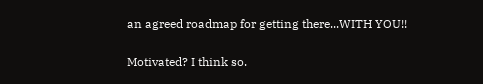an agreed roadmap for getting there...WITH YOU!!

Motivated? I think so.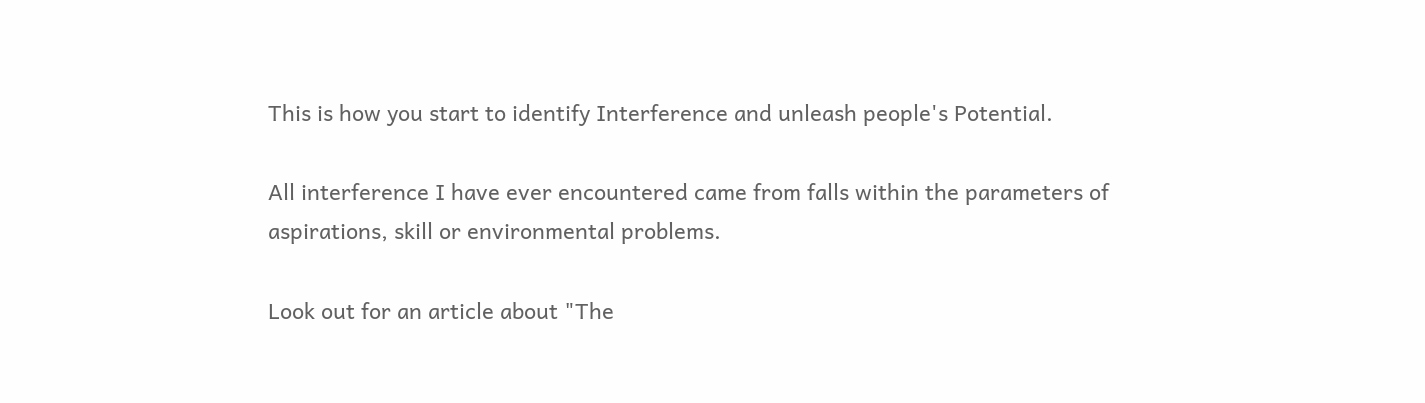This is how you start to identify Interference and unleash people's Potential.

All interference I have ever encountered came from falls within the parameters of aspirations, skill or environmental problems.

Look out for an article about "The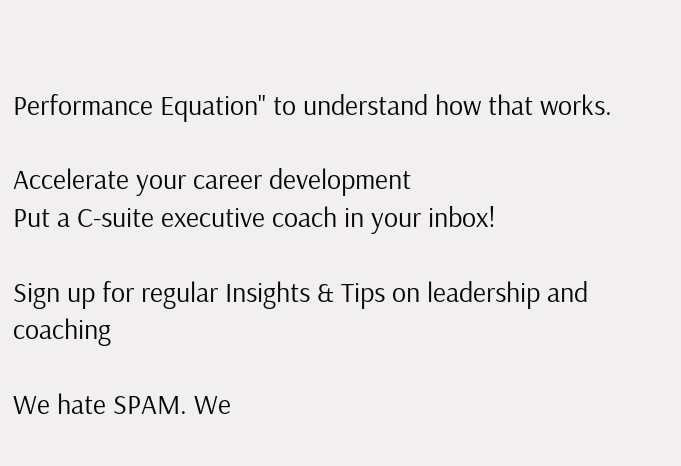Performance Equation" to understand how that works.

Accelerate your career development
Put a C-suite executive coach in your inbox!

Sign up for regular Insights & Tips on leadership and coaching

We hate SPAM. We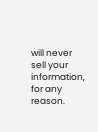will never sell your information, for any reason.